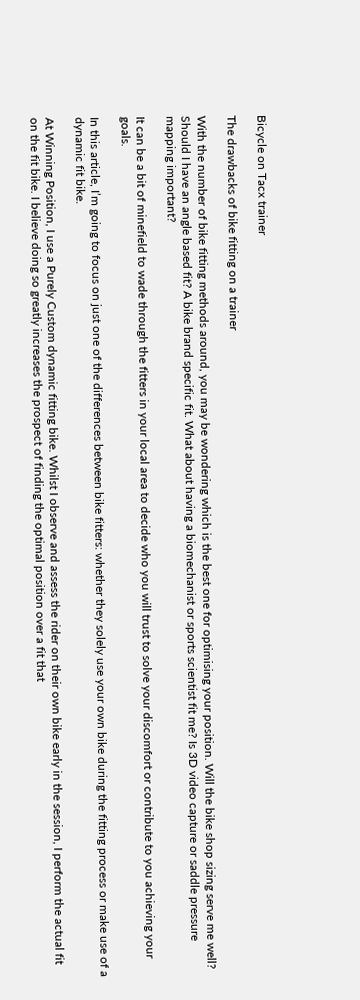Bicycle on Tacx trainer

The drawbacks of bike fitting on a trainer

With the number of bike fitting methods around, you may be wondering which is the best one for optimising your position. Will the bike shop sizing serve me well? Should I have an angle based fit? A bike brand specific fit. What about having a biomechanist or sports scientist fit me? Is 3D video capture or saddle pressure mapping important?

It can be a bit of minefield to wade through the fitters in your local area to decide who you will trust to solve your discomfort or contribute to you achieving your goals.

In this article, I’m going to focus on just one of the differences between bike fitters: whether they solely use your own bike during the fitting process or make use of a dynamic fit bike.

At Winning Position, I use a Purely Custom dynamic fitting bike. Whilst I observe and assess the rider on their own bike early in the session, I perform the actual fit on the fit bike. I believe doing so greatly increases the prospect of finding the optimal position over a fit that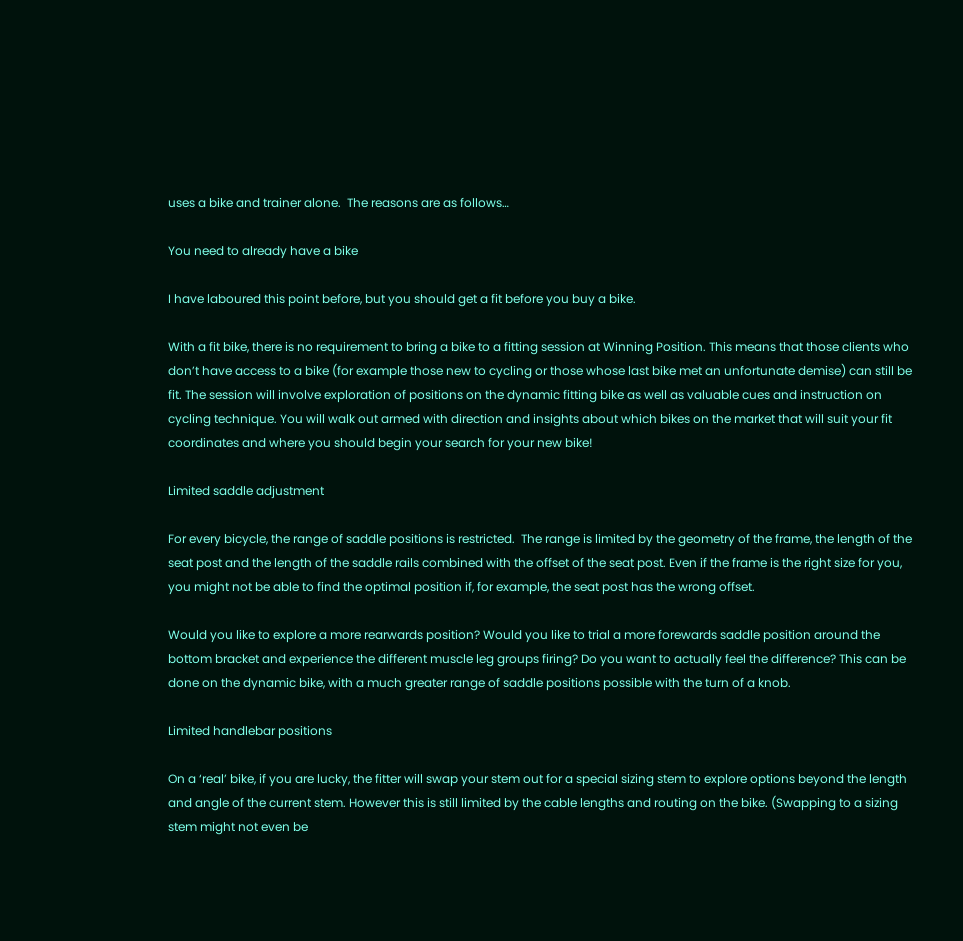uses a bike and trainer alone.  The reasons are as follows…

You need to already have a bike

I have laboured this point before, but you should get a fit before you buy a bike.

With a fit bike, there is no requirement to bring a bike to a fitting session at Winning Position. This means that those clients who don’t have access to a bike (for example those new to cycling or those whose last bike met an unfortunate demise) can still be fit. The session will involve exploration of positions on the dynamic fitting bike as well as valuable cues and instruction on cycling technique. You will walk out armed with direction and insights about which bikes on the market that will suit your fit coordinates and where you should begin your search for your new bike!

Limited saddle adjustment

For every bicycle, the range of saddle positions is restricted.  The range is limited by the geometry of the frame, the length of the seat post and the length of the saddle rails combined with the offset of the seat post. Even if the frame is the right size for you, you might not be able to find the optimal position if, for example, the seat post has the wrong offset.

Would you like to explore a more rearwards position? Would you like to trial a more forewards saddle position around the bottom bracket and experience the different muscle leg groups firing? Do you want to actually feel the difference? This can be done on the dynamic bike, with a much greater range of saddle positions possible with the turn of a knob.

Limited handlebar positions

On a ‘real’ bike, if you are lucky, the fitter will swap your stem out for a special sizing stem to explore options beyond the length and angle of the current stem. However this is still limited by the cable lengths and routing on the bike. (Swapping to a sizing stem might not even be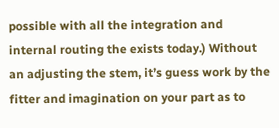possible with all the integration and internal routing the exists today.) Without an adjusting the stem, it’s guess work by the fitter and imagination on your part as to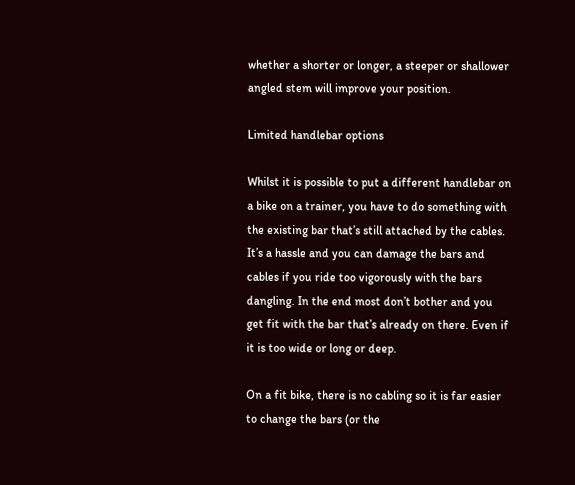whether a shorter or longer, a steeper or shallower angled stem will improve your position.

Limited handlebar options

Whilst it is possible to put a different handlebar on a bike on a trainer, you have to do something with the existing bar that’s still attached by the cables. It’s a hassle and you can damage the bars and cables if you ride too vigorously with the bars dangling. In the end most don’t bother and you get fit with the bar that’s already on there. Even if it is too wide or long or deep.

On a fit bike, there is no cabling so it is far easier to change the bars (or the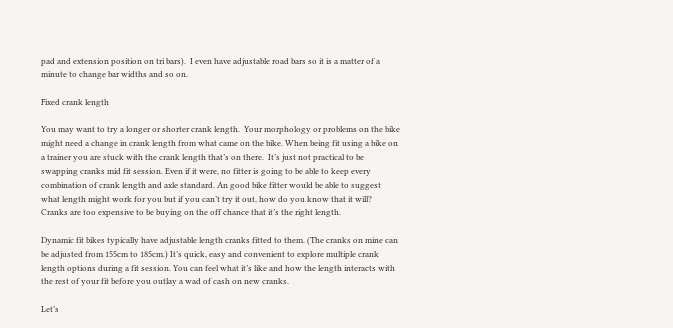pad and extension position on tri bars).  I even have adjustable road bars so it is a matter of a minute to change bar widths and so on.

Fixed crank length

You may want to try a longer or shorter crank length.  Your morphology or problems on the bike might need a change in crank length from what came on the bike. When being fit using a bike on a trainer you are stuck with the crank length that’s on there.  It’s just not practical to be swapping cranks mid fit session. Even if it were, no fitter is going to be able to keep every combination of crank length and axle standard. An good bike fitter would be able to suggest what length might work for you but if you can’t try it out, how do you know that it will?  Cranks are too expensive to be buying on the off chance that it’s the right length.

Dynamic fit bikes typically have adjustable length cranks fitted to them. (The cranks on mine can be adjusted from 155cm to 185cm.) It’s quick, easy and convenient to explore multiple crank length options during a fit session. You can feel what it’s like and how the length interacts with the rest of your fit before you outlay a wad of cash on new cranks.

Let’s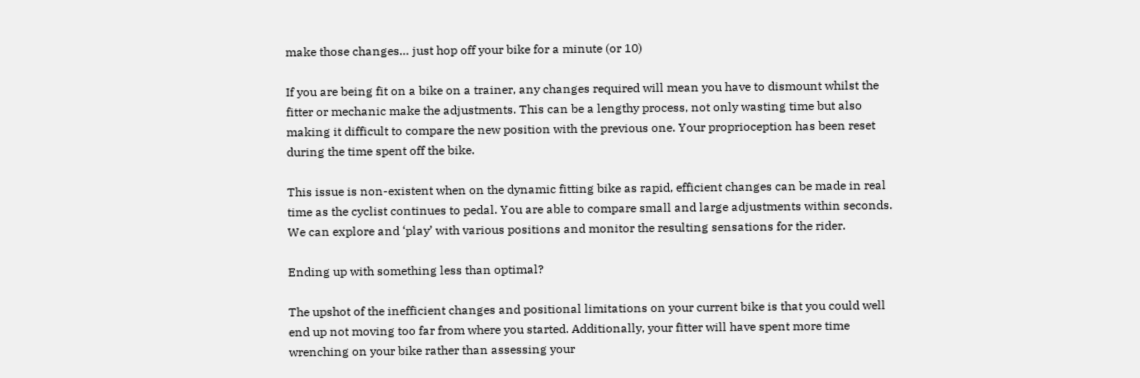make those changes… just hop off your bike for a minute (or 10)

If you are being fit on a bike on a trainer, any changes required will mean you have to dismount whilst the fitter or mechanic make the adjustments. This can be a lengthy process, not only wasting time but also making it difficult to compare the new position with the previous one. Your proprioception has been reset during the time spent off the bike.

This issue is non-existent when on the dynamic fitting bike as rapid, efficient changes can be made in real time as the cyclist continues to pedal. You are able to compare small and large adjustments within seconds. We can explore and ‘play’ with various positions and monitor the resulting sensations for the rider.

Ending up with something less than optimal?

The upshot of the inefficient changes and positional limitations on your current bike is that you could well end up not moving too far from where you started. Additionally, your fitter will have spent more time wrenching on your bike rather than assessing your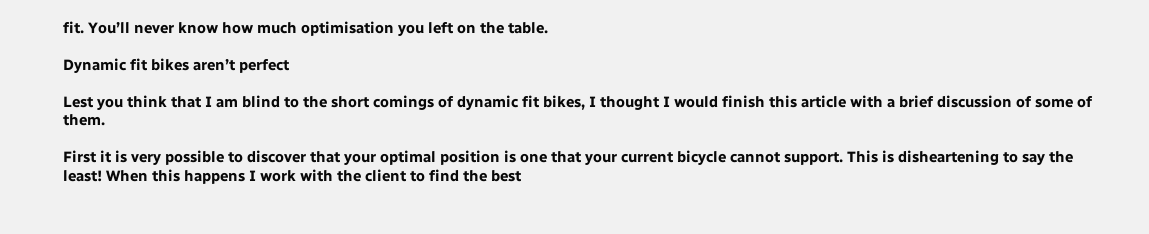fit. You’ll never know how much optimisation you left on the table.

Dynamic fit bikes aren’t perfect

Lest you think that I am blind to the short comings of dynamic fit bikes, I thought I would finish this article with a brief discussion of some of them.

First it is very possible to discover that your optimal position is one that your current bicycle cannot support. This is disheartening to say the least! When this happens I work with the client to find the best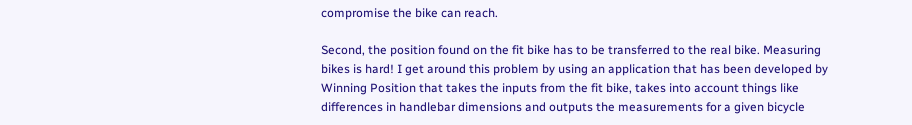compromise the bike can reach.

Second, the position found on the fit bike has to be transferred to the real bike. Measuring bikes is hard! I get around this problem by using an application that has been developed by Winning Position that takes the inputs from the fit bike, takes into account things like differences in handlebar dimensions and outputs the measurements for a given bicycle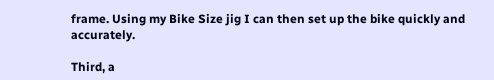frame. Using my Bike Size jig I can then set up the bike quickly and accurately.

Third, a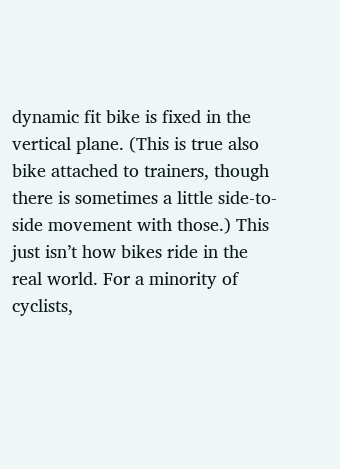dynamic fit bike is fixed in the vertical plane. (This is true also bike attached to trainers, though there is sometimes a little side-to-side movement with those.) This just isn’t how bikes ride in the real world. For a minority of cyclists,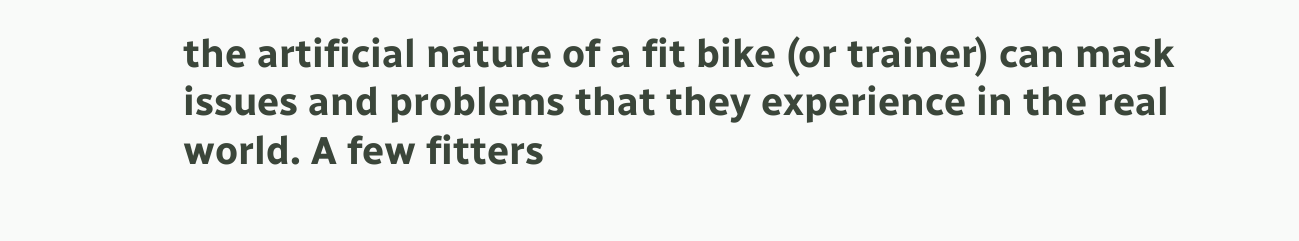the artificial nature of a fit bike (or trainer) can mask issues and problems that they experience in the real world. A few fitters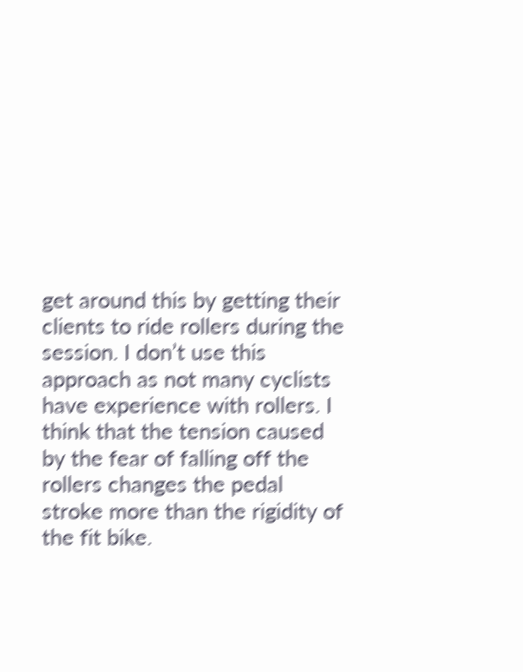get around this by getting their clients to ride rollers during the session. I don’t use this approach as not many cyclists have experience with rollers. I think that the tension caused by the fear of falling off the rollers changes the pedal stroke more than the rigidity of the fit bike.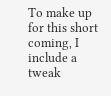To make up for this short coming, I include a tweak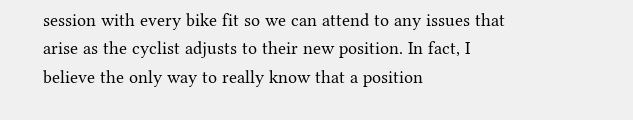session with every bike fit so we can attend to any issues that arise as the cyclist adjusts to their new position. In fact, I believe the only way to really know that a position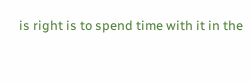is right is to spend time with it in the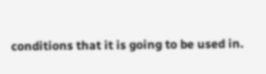conditions that it is going to be used in.